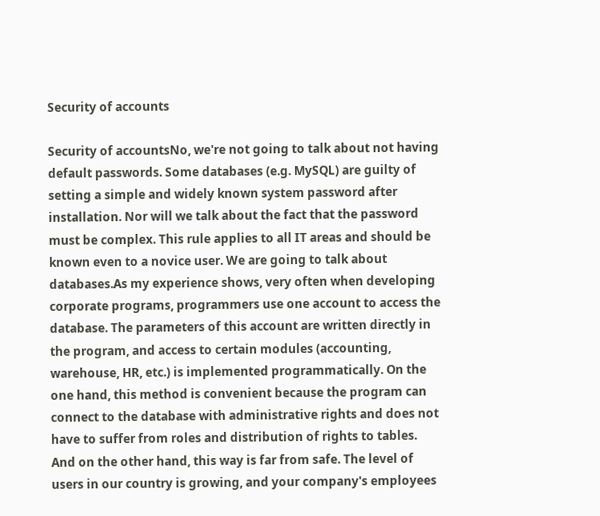Security of accounts

Security of accountsNo, we're not going to talk about not having default passwords. Some databases (e.g. MySQL) are guilty of setting a simple and widely known system password after installation. Nor will we talk about the fact that the password must be complex. This rule applies to all IT areas and should be known even to a novice user. We are going to talk about databases.As my experience shows, very often when developing corporate programs, programmers use one account to access the database. The parameters of this account are written directly in the program, and access to certain modules (accounting, warehouse, HR, etc.) is implemented programmatically. On the one hand, this method is convenient because the program can connect to the database with administrative rights and does not have to suffer from roles and distribution of rights to tables. And on the other hand, this way is far from safe. The level of users in our country is growing, and your company's employees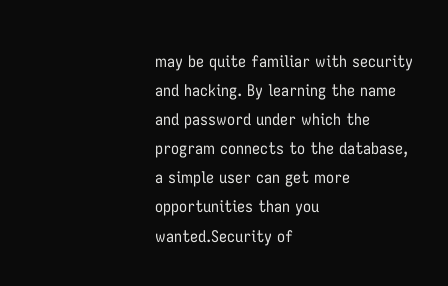may be quite familiar with security and hacking. By learning the name and password under which the program connects to the database, a simple user can get more opportunities than you wanted.Security of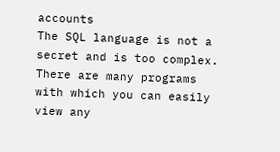accounts
The SQL language is not a secret and is too complex. There are many programs with which you can easily view any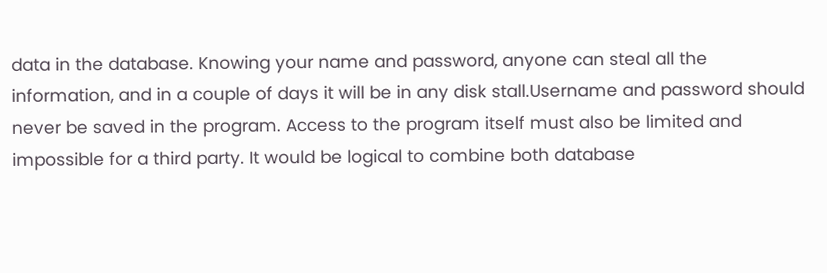data in the database. Knowing your name and password, anyone can steal all the information, and in a couple of days it will be in any disk stall.Username and password should never be saved in the program. Access to the program itself must also be limited and impossible for a third party. It would be logical to combine both database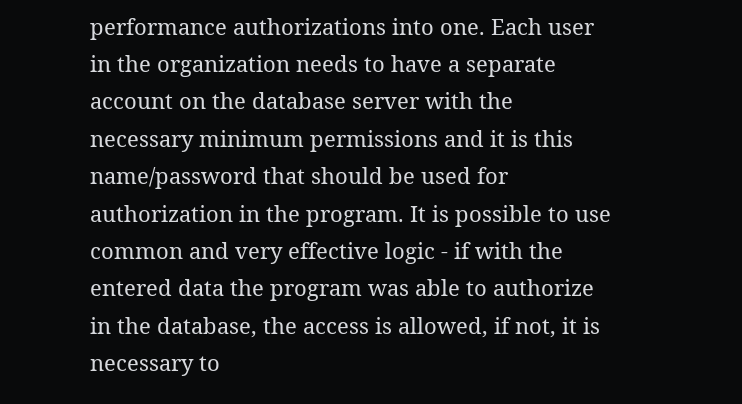performance authorizations into one. Each user in the organization needs to have a separate account on the database server with the necessary minimum permissions and it is this name/password that should be used for authorization in the program. It is possible to use common and very effective logic - if with the entered data the program was able to authorize in the database, the access is allowed, if not, it is necessary to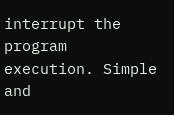interrupt the program execution. Simple and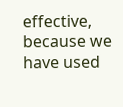effective, because we have used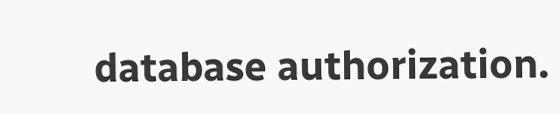database authorization.